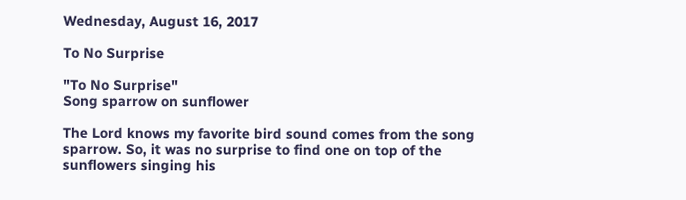Wednesday, August 16, 2017

To No Surprise

"To No Surprise"
Song sparrow on sunflower

The Lord knows my favorite bird sound comes from the song sparrow. So, it was no surprise to find one on top of the sunflowers singing his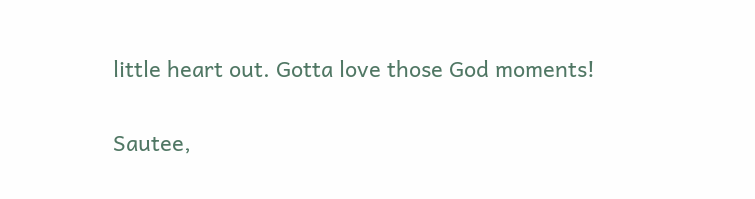little heart out. Gotta love those God moments!

Sautee,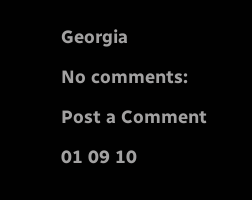Georgia

No comments:

Post a Comment

01 09 10